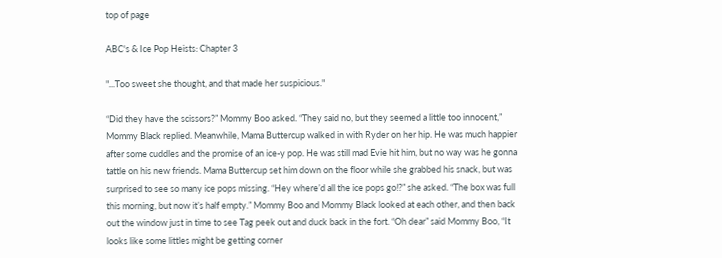top of page

ABC's & Ice Pop Heists: Chapter 3

"...Too sweet she thought, and that made her suspicious."

“Did they have the scissors?” Mommy Boo asked. “They said no, but they seemed a little too innocent,” Mommy Black replied. Meanwhile, Mama Buttercup walked in with Ryder on her hip. He was much happier after some cuddles and the promise of an ice-y pop. He was still mad Evie hit him, but no way was he gonna tattle on his new friends. Mama Buttercup set him down on the floor while she grabbed his snack, but was surprised to see so many ice pops missing. “Hey where’d all the ice pops go!?” she asked. “The box was full this morning, but now it’s half empty.” Mommy Boo and Mommy Black looked at each other, and then back out the window just in time to see Tag peek out and duck back in the fort. “Oh dear” said Mommy Boo, “It looks like some littles might be getting corner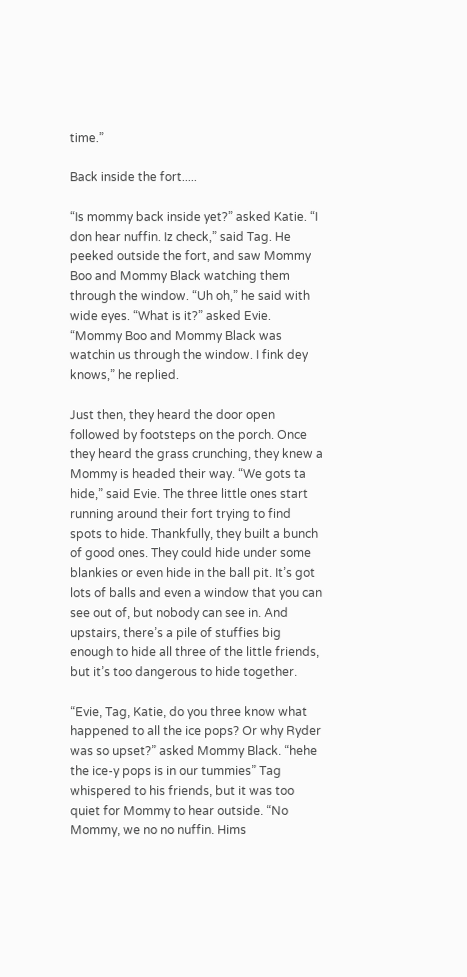time.”

Back inside the fort.....

“Is mommy back inside yet?” asked Katie. “I don hear nuffin. Iz check,” said Tag. He peeked outside the fort, and saw Mommy Boo and Mommy Black watching them through the window. “Uh oh,” he said with wide eyes. “What is it?” asked Evie. “Mommy Boo and Mommy Black was watchin us through the window. I fink dey knows,” he replied.

Just then, they heard the door open followed by footsteps on the porch. Once they heard the grass crunching, they knew a Mommy is headed their way. “We gots ta hide,” said Evie. The three little ones start running around their fort trying to find spots to hide. Thankfully, they built a bunch of good ones. They could hide under some blankies or even hide in the ball pit. It’s got lots of balls and even a window that you can see out of, but nobody can see in. And upstairs, there’s a pile of stuffies big enough to hide all three of the little friends, but it’s too dangerous to hide together.

“Evie, Tag, Katie, do you three know what happened to all the ice pops? Or why Ryder was so upset?” asked Mommy Black. “hehe the ice-y pops is in our tummies” Tag whispered to his friends, but it was too quiet for Mommy to hear outside. “No Mommy, we no no nuffin. Hims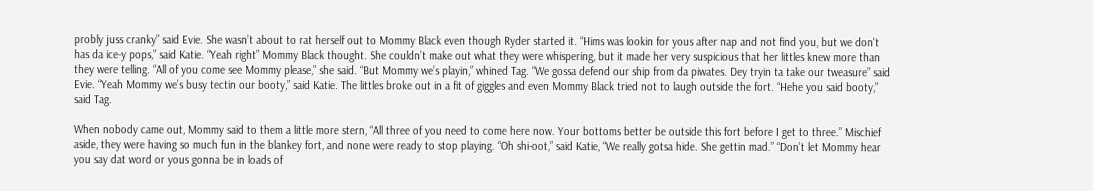probly juss cranky” said Evie. She wasn’t about to rat herself out to Mommy Black even though Ryder started it. “Hims was lookin for yous after nap and not find you, but we don't has da ice-y pops,” said Katie. “Yeah right” Mommy Black thought. She couldn’t make out what they were whispering, but it made her very suspicious that her littles knew more than they were telling. “All of you come see Mommy please,” she said. “But Mommy we’s playin,” whined Tag. “We gossa defend our ship from da piwates. Dey tryin ta take our tweasure” said Evie. “Yeah Mommy we’s busy tectin our booty,” said Katie. The littles broke out in a fit of giggles and even Mommy Black tried not to laugh outside the fort. “Hehe you said booty,” said Tag.

When nobody came out, Mommy said to them a little more stern, “All three of you need to come here now. Your bottoms better be outside this fort before I get to three.” Mischief aside, they were having so much fun in the blankey fort, and none were ready to stop playing. “Oh shi-oot,” said Katie, “We really gotsa hide. She gettin mad.” “Don’t let Mommy hear you say dat word or yous gonna be in loads of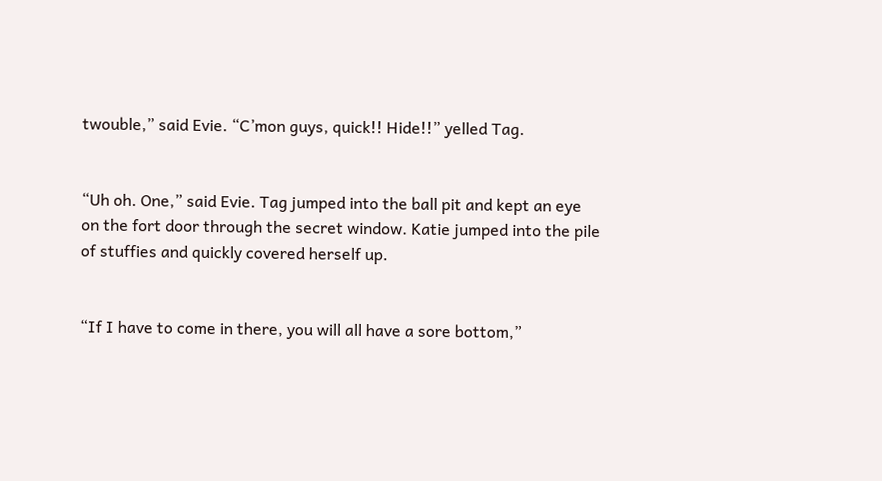twouble,” said Evie. “C’mon guys, quick!! Hide!!” yelled Tag.


“Uh oh. One,” said Evie. Tag jumped into the ball pit and kept an eye on the fort door through the secret window. Katie jumped into the pile of stuffies and quickly covered herself up.


“If I have to come in there, you will all have a sore bottom,”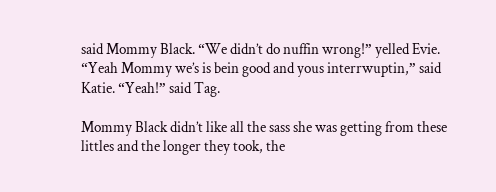said Mommy Black. “We didn’t do nuffin wrong!” yelled Evie. “Yeah Mommy we’s is bein good and yous interrwuptin,” said Katie. “Yeah!” said Tag.

Mommy Black didn’t like all the sass she was getting from these littles and the longer they took, the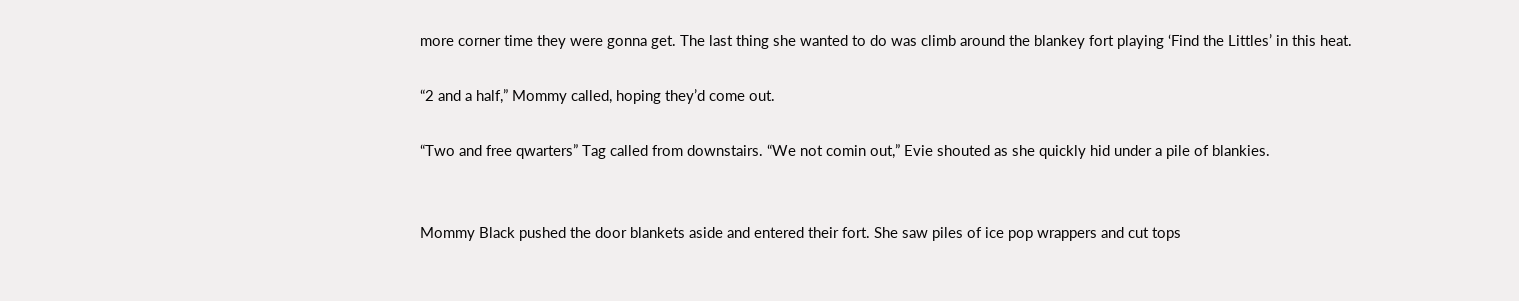more corner time they were gonna get. The last thing she wanted to do was climb around the blankey fort playing ‘Find the Littles’ in this heat.

“2 and a half,” Mommy called, hoping they’d come out.

“Two and free qwarters” Tag called from downstairs. “We not comin out,” Evie shouted as she quickly hid under a pile of blankies.


Mommy Black pushed the door blankets aside and entered their fort. She saw piles of ice pop wrappers and cut tops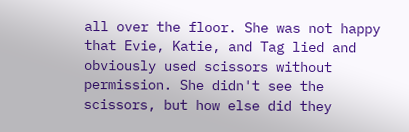all over the floor. She was not happy that Evie, Katie, and Tag lied and obviously used scissors without permission. She didn't see the scissors, but how else did they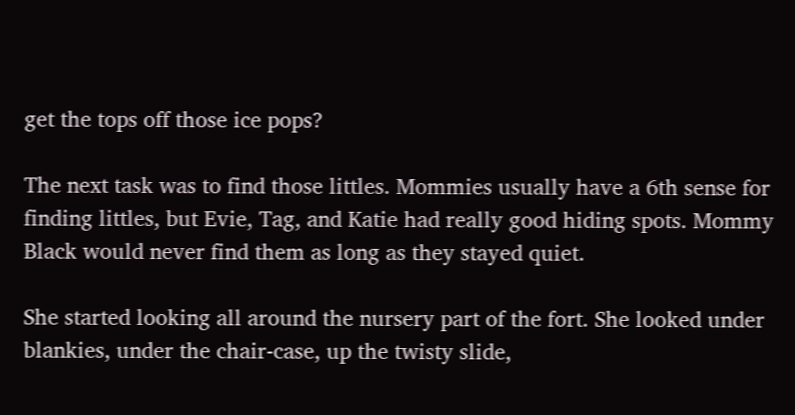get the tops off those ice pops?

The next task was to find those littles. Mommies usually have a 6th sense for finding littles, but Evie, Tag, and Katie had really good hiding spots. Mommy Black would never find them as long as they stayed quiet.

She started looking all around the nursery part of the fort. She looked under blankies, under the chair-case, up the twisty slide,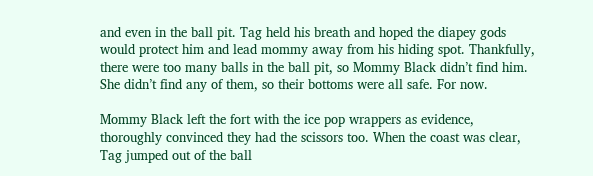and even in the ball pit. Tag held his breath and hoped the diapey gods would protect him and lead mommy away from his hiding spot. Thankfully, there were too many balls in the ball pit, so Mommy Black didn’t find him. She didn’t find any of them, so their bottoms were all safe. For now.

Mommy Black left the fort with the ice pop wrappers as evidence, thoroughly convinced they had the scissors too. When the coast was clear, Tag jumped out of the ball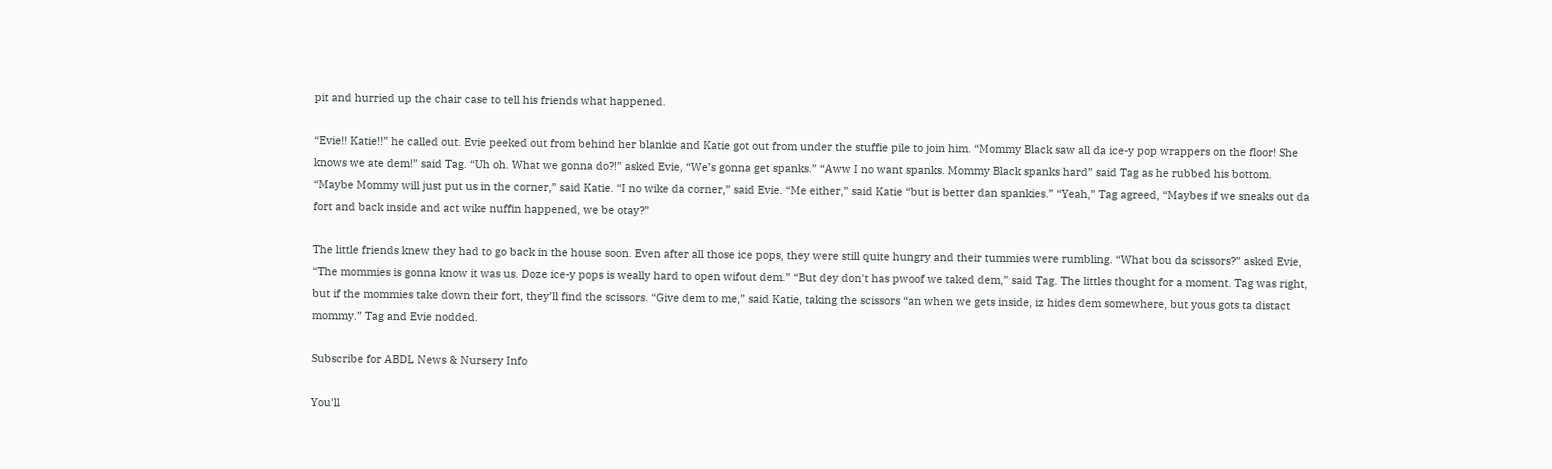pit and hurried up the chair case to tell his friends what happened.

“Evie!! Katie!!” he called out. Evie peeked out from behind her blankie and Katie got out from under the stuffie pile to join him. “Mommy Black saw all da ice-y pop wrappers on the floor! She knows we ate dem!” said Tag. “Uh oh. What we gonna do?!” asked Evie, “We’s gonna get spanks.” “Aww I no want spanks. Mommy Black spanks hard” said Tag as he rubbed his bottom. “Maybe Mommy will just put us in the corner,” said Katie. “I no wike da corner,” said Evie. “Me either,” said Katie “but is better dan spankies.” “Yeah,” Tag agreed, “Maybes if we sneaks out da fort and back inside and act wike nuffin happened, we be otay?”

The little friends knew they had to go back in the house soon. Even after all those ice pops, they were still quite hungry and their tummies were rumbling. “What bou da scissors?” asked Evie, “The mommies is gonna know it was us. Doze ice-y pops is weally hard to open wifout dem.” “But dey don't has pwoof we taked dem,” said Tag. The littles thought for a moment. Tag was right, but if the mommies take down their fort, they’ll find the scissors. “Give dem to me,” said Katie, taking the scissors “an when we gets inside, iz hides dem somewhere, but yous gots ta distact mommy.” Tag and Evie nodded.

Subscribe for ABDL News & Nursery Info

You'll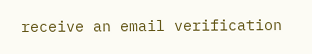receive an email verification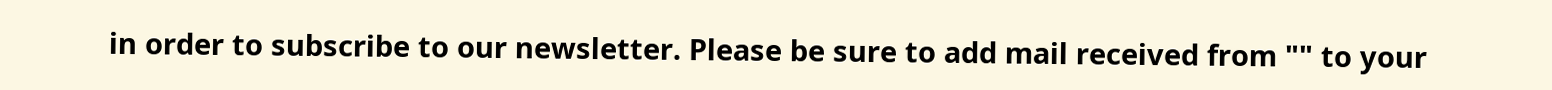in order to subscribe to our newsletter. Please be sure to add mail received from "" to your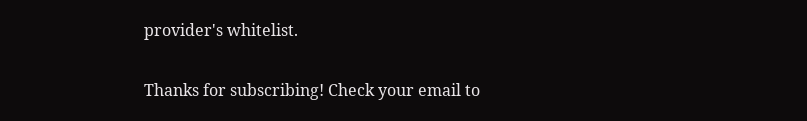provider's whitelist.

Thanks for subscribing! Check your email to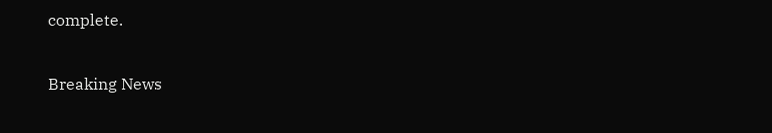complete.

Breaking News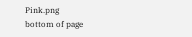Pink.png
bottom of page